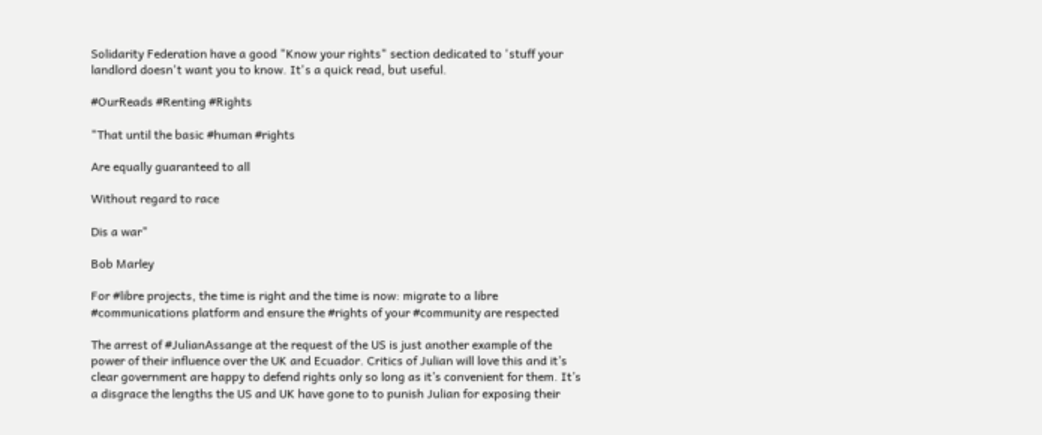Solidarity Federation have a good "Know your rights" section dedicated to 'stuff your landlord doesn't want you to know. It's a quick read, but useful.

#OurReads #Renting #Rights

"That until the basic #human #rights

Are equally guaranteed to all

Without regard to race

Dis a war"

Bob Marley

For #libre projects, the time is right and the time is now: migrate to a libre #communications platform and ensure the #rights of your #community are respected

The arrest of #JulianAssange at the request of the US is just another example of the power of their influence over the UK and Ecuador. Critics of Julian will love this and it’s clear government are happy to defend rights only so long as it’s convenient for them. It’s a disgrace the lengths the US and UK have gone to to punish Julian for exposing their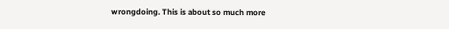wrongdoing. This is about so much more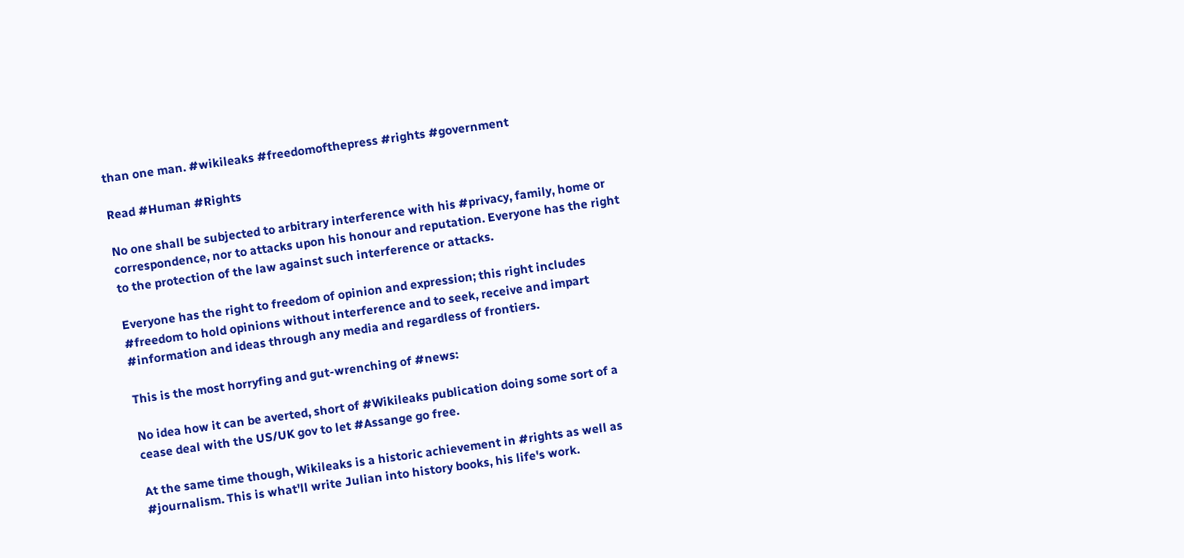than one man. #wikileaks #freedomofthepress #rights #government

Read #Human #Rights

No one shall be subjected to arbitrary interference with his #privacy, family, home or correspondence, nor to attacks upon his honour and reputation. Everyone has the right to the protection of the law against such interference or attacks.

Everyone has the right to freedom of opinion and expression; this right includes #freedom to hold opinions without interference and to seek, receive and impart #information and ideas through any media and regardless of frontiers.

This is the most horryfing and gut-wrenching of #news:

No idea how it can be averted, short of #Wikileaks publication doing some sort of a cease deal with the US/UK gov to let #Assange go free.

At the same time though, Wikileaks is a historic achievement in #rights as well as #journalism. This is what'll write Julian into history books, his life's work.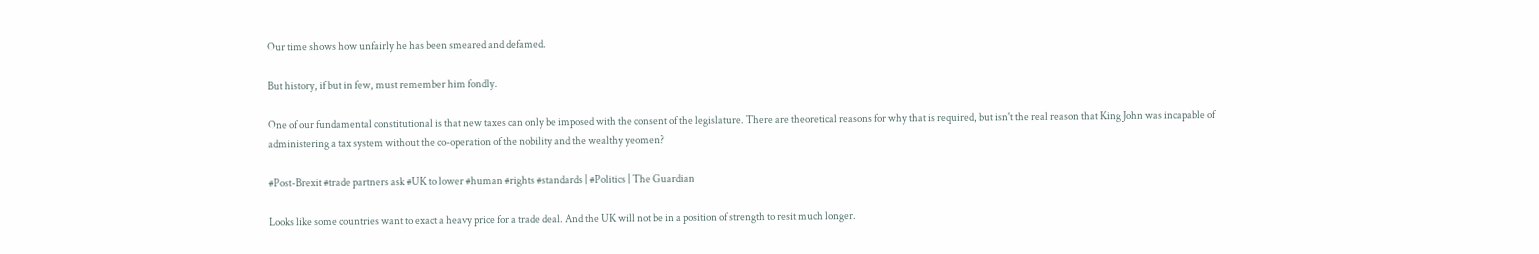Our time shows how unfairly he has been smeared and defamed.

But history, if but in few, must remember him fondly.

One of our fundamental constitutional is that new taxes can only be imposed with the consent of the legislature. There are theoretical reasons for why that is required, but isn't the real reason that King John was incapable of administering a tax system without the co-operation of the nobility and the wealthy yeomen?

#Post-Brexit #trade partners ask #UK to lower #human #rights #standards | #Politics | The Guardian

Looks like some countries want to exact a heavy price for a trade deal. And the UK will not be in a position of strength to resit much longer.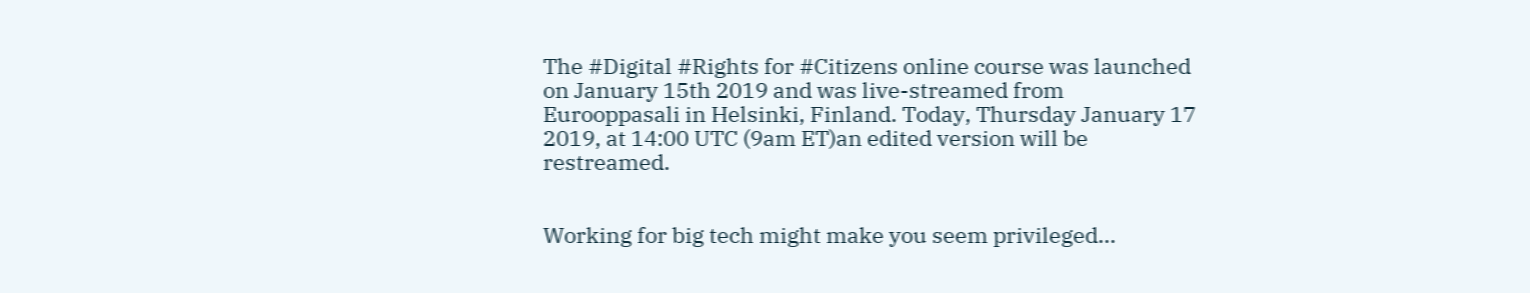The #Digital #Rights for #Citizens online course was launched on January 15th 2019 and was live-streamed from Eurooppasali in Helsinki, Finland. Today, Thursday January 17 2019, at 14:00 UTC (9am ET)an edited version will be restreamed.


Working for big tech might make you seem privileged...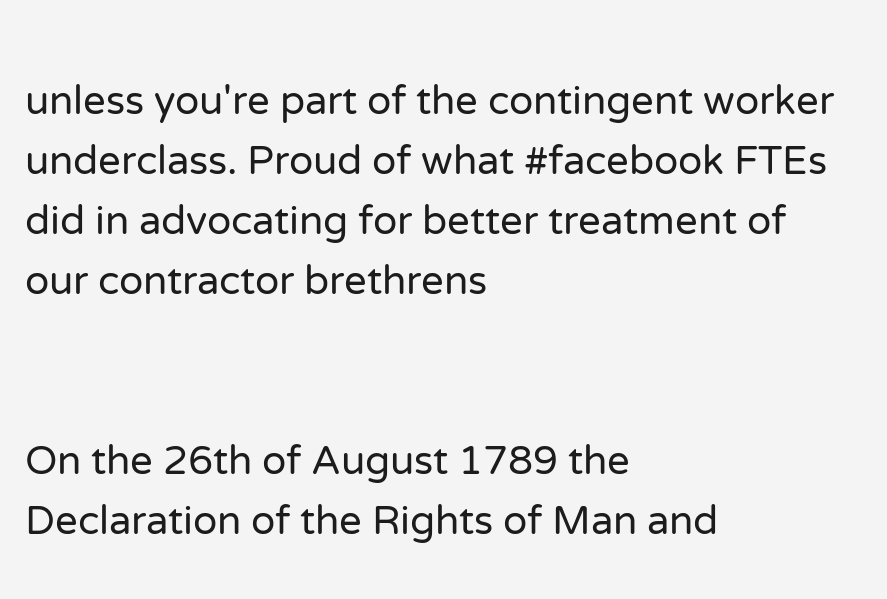unless you're part of the contingent worker underclass. Proud of what #facebook FTEs did in advocating for better treatment of our contractor brethrens


On the 26th of August 1789 the Declaration of the Rights of Man and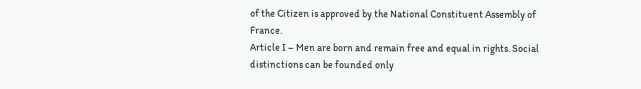of the Citizen is approved by the National Constituent Assembly of France.
Article I – Men are born and remain free and equal in rights. Social distinctions can be founded only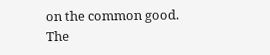on the common good.
The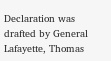Declaration was drafted by General Lafayette, Thomas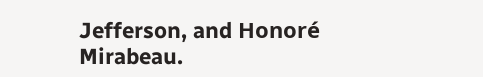Jefferson, and Honoré Mirabeau.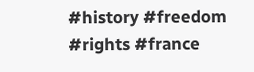#history #freedom #rights #france